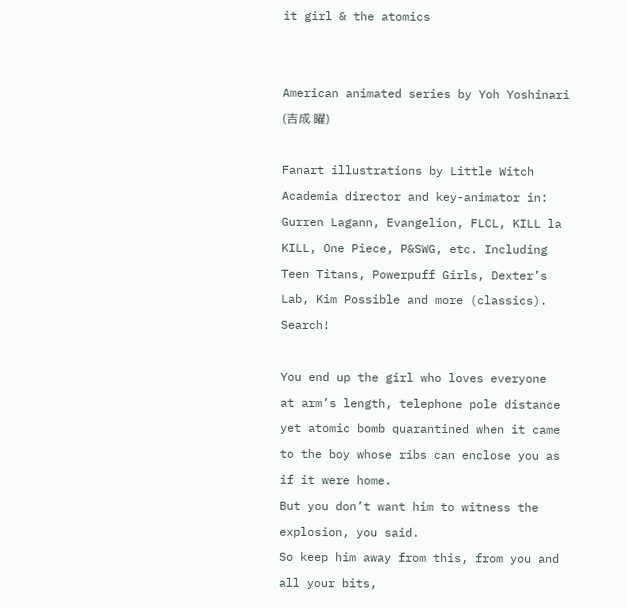it girl & the atomics


American animated series by Yoh Yoshinari (吉成 曜)

Fanart illustrations by Little Witch Academia director and key-animator in: Gurren Lagann, Evangelion, FLCL, KILL la KILL, One Piece, P&SWG, etc. Including Teen Titans, Powerpuff Girls, Dexter’s Lab, Kim Possible and more (classics). Search!

You end up the girl who loves everyone
at arm’s length, telephone pole distance
yet atomic bomb quarantined when it came
to the boy whose ribs can enclose you as if it were home.
But you don’t want him to witness the explosion, you said.
So keep him away from this, from you and all your bits,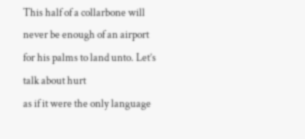This half of a collarbone will never be enough of an airport
for his palms to land unto. Let’s talk about hurt
as if it were the only language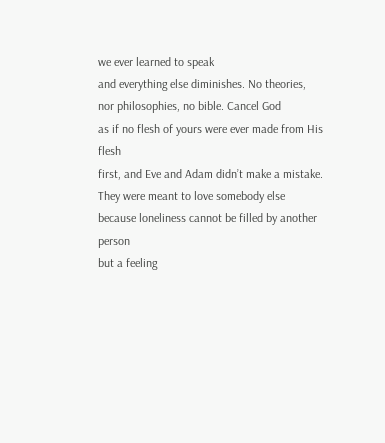we ever learned to speak
and everything else diminishes. No theories,
nor philosophies, no bible. Cancel God
as if no flesh of yours were ever made from His flesh
first, and Eve and Adam didn’t make a mistake.
They were meant to love somebody else
because loneliness cannot be filled by another person
but a feeling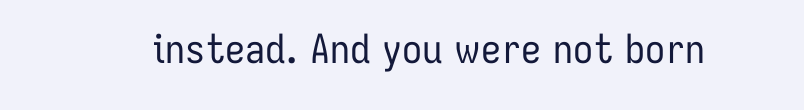instead. And you were not born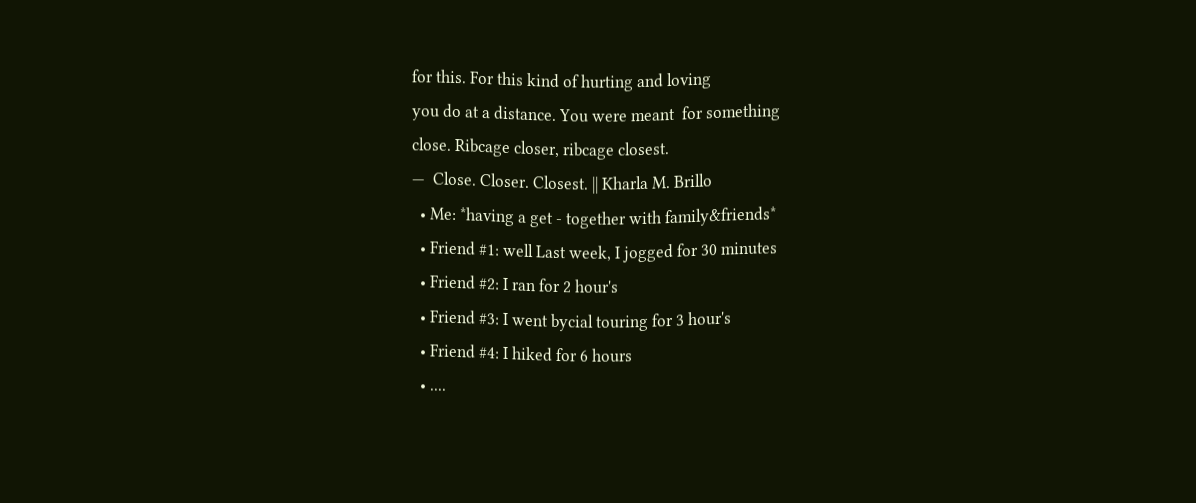for this. For this kind of hurting and loving
you do at a distance. You were meant  for something
close. Ribcage closer, ribcage closest.
—  Close. Closer. Closest. || Kharla M. Brillo
  • Me: *having a get - together with family&friends*
  • Friend #1: well Last week, I jogged for 30 minutes
  • Friend #2: I ran for 2 hour's
  • Friend #3: I went bycial touring for 3 hour's
  • Friend #4: I hiked for 6 hours
  • ....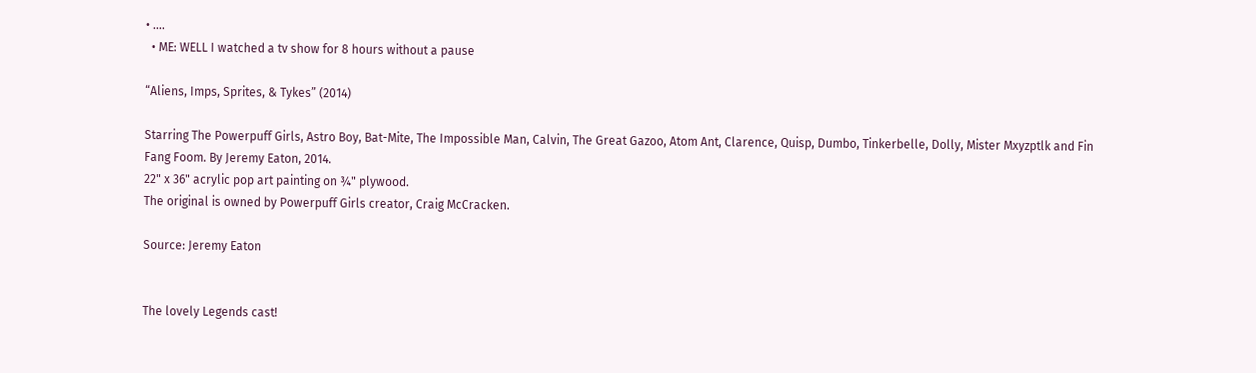• ....
  • ME: WELL I watched a tv show for 8 hours without a pause

“Aliens, Imps, Sprites, & Tykes” (2014)

Starring The Powerpuff Girls, Astro Boy, Bat-Mite, The Impossible Man, Calvin, The Great Gazoo, Atom Ant, Clarence, Quisp, Dumbo, Tinkerbelle, Dolly, Mister Mxyzptlk and Fin Fang Foom. By Jeremy Eaton, 2014.
22" x 36" acrylic pop art painting on ¾" plywood.
The original is owned by Powerpuff Girls creator, Craig McCracken.

Source: Jeremy Eaton


The lovely Legends cast!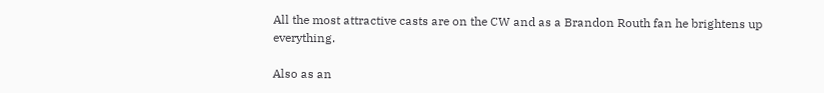All the most attractive casts are on the CW and as a Brandon Routh fan he brightens up everything.

Also as an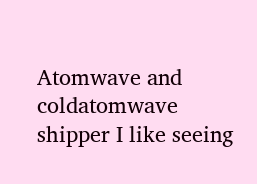Atomwave and coldatomwave shipper I like seeing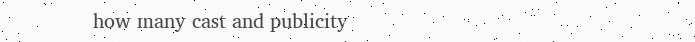how many cast and publicity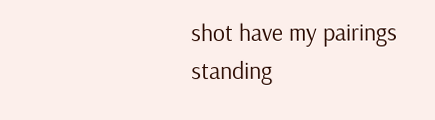shot have my pairings standing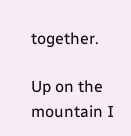together.

Up on the mountain I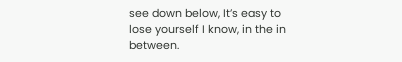see down below, It’s easy to lose yourself I know, in the in between.